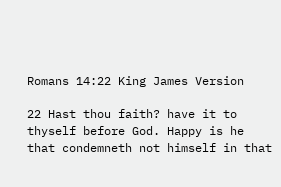Romans 14:22 King James Version

22 Hast thou faith? have it to thyself before God. Happy is he that condemneth not himself in that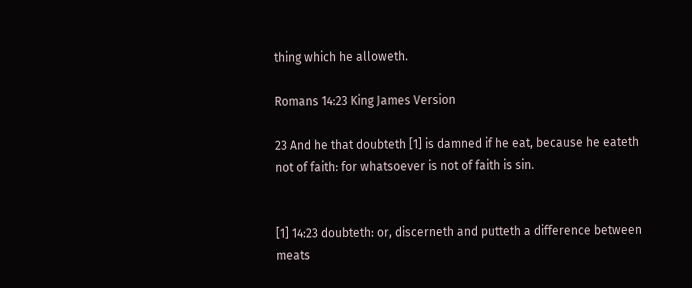thing which he alloweth.

Romans 14:23 King James Version

23 And he that doubteth [1] is damned if he eat, because he eateth not of faith: for whatsoever is not of faith is sin.


[1] 14:23 doubteth: or, discerneth and putteth a difference between meats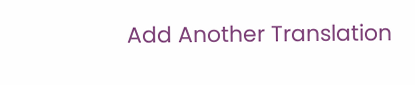Add Another Translation